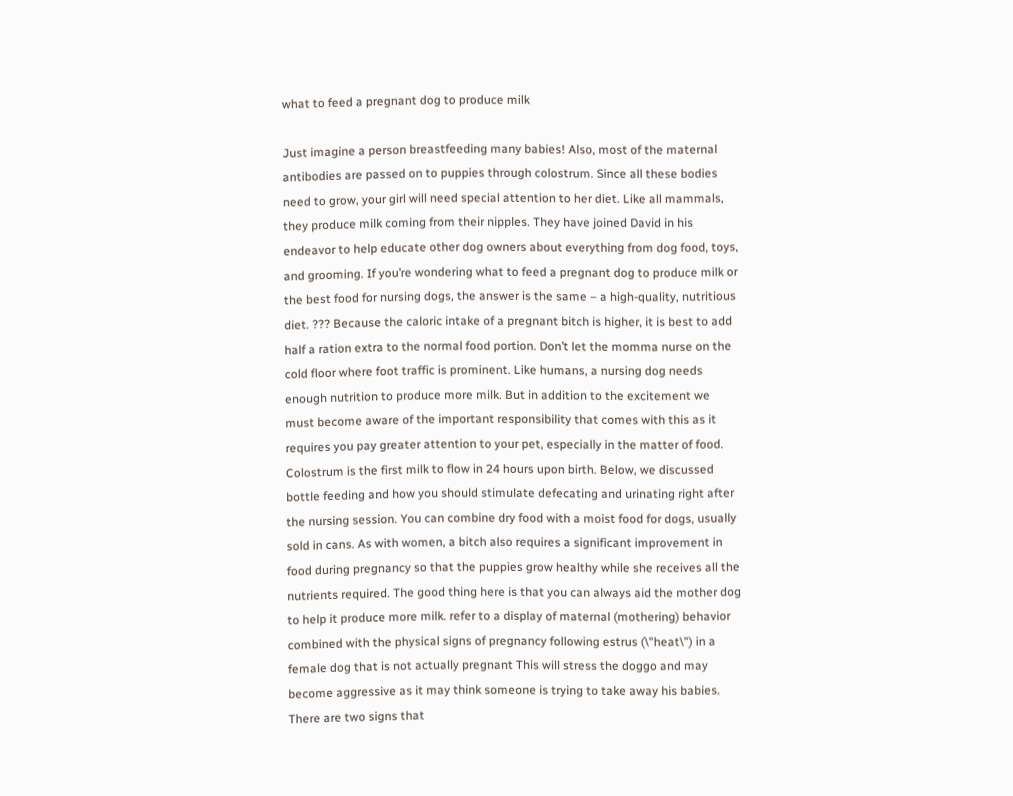what to feed a pregnant dog to produce milk

Just imagine a person breastfeeding many babies! Also, most of the maternal antibodies are passed on to puppies through colostrum. Since all these bodies need to grow, your girl will need special attention to her diet. Like all mammals, they produce milk coming from their nipples. They have joined David in his endeavor to help educate other dog owners about everything from dog food, toys, and grooming. If you’re wondering what to feed a pregnant dog to produce milk or the best food for nursing dogs, the answer is the same – a high-quality, nutritious diet. ??? Because the caloric intake of a pregnant bitch is higher, it is best to add half a ration extra to the normal food portion. Don’t let the momma nurse on the cold floor where foot traffic is prominent. Like humans, a nursing dog needs enough nutrition to produce more milk. But in addition to the excitement we must become aware of the important responsibility that comes with this as it requires you pay greater attention to your pet, especially in the matter of food. Colostrum is the first milk to flow in 24 hours upon birth. Below, we discussed bottle feeding and how you should stimulate defecating and urinating right after the nursing session. You can combine dry food with a moist food for dogs, usually sold in cans. As with women, a bitch also requires a significant improvement in food during pregnancy so that the puppies grow healthy while she receives all the nutrients required. The good thing here is that you can always aid the mother dog to help it produce more milk. refer to a display of maternal (mothering) behavior combined with the physical signs of pregnancy following estrus (\"heat\") in a female dog that is not actually pregnant This will stress the doggo and may become aggressive as it may think someone is trying to take away his babies. There are two signs that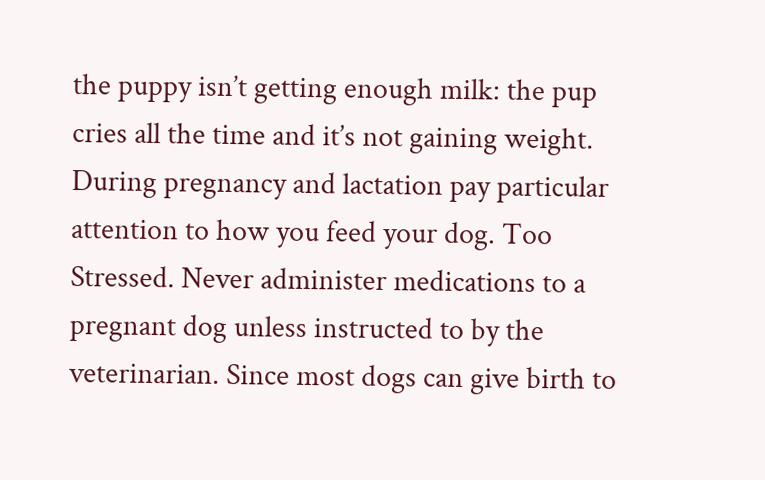the puppy isn’t getting enough milk: the pup cries all the time and it’s not gaining weight. During pregnancy and lactation pay particular attention to how you feed your dog. Too Stressed. Never administer medications to a pregnant dog unless instructed to by the veterinarian. Since most dogs can give birth to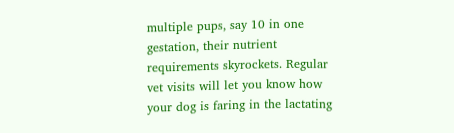multiple pups, say 10 in one gestation, their nutrient requirements skyrockets. Regular vet visits will let you know how your dog is faring in the lactating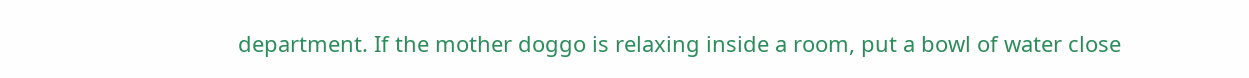department. If the mother doggo is relaxing inside a room, put a bowl of water close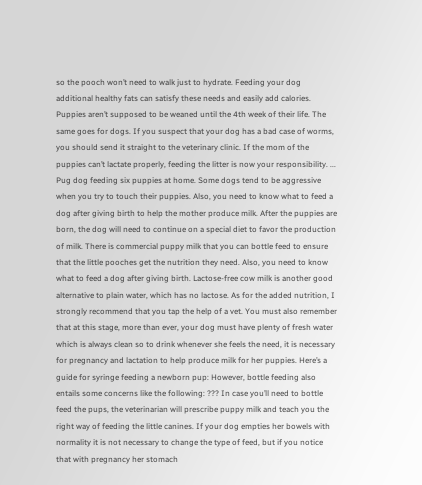so the pooch won’t need to walk just to hydrate. Feeding your dog additional healthy fats can satisfy these needs and easily add calories. Puppies aren’t supposed to be weaned until the 4th week of their life. The same goes for dogs. If you suspect that your dog has a bad case of worms, you should send it straight to the veterinary clinic. If the mom of the puppies can’t lactate properly, feeding the litter is now your responsibility. ... Pug dog feeding six puppies at home. Some dogs tend to be aggressive when you try to touch their puppies. Also, you need to know what to feed a dog after giving birth to help the mother produce milk. After the puppies are born, the dog will need to continue on a special diet to favor the production of milk. There is commercial puppy milk that you can bottle feed to ensure that the little pooches get the nutrition they need. Also, you need to know what to feed a dog after giving birth. Lactose-free cow milk is another good alternative to plain water, which has no lactose. As for the added nutrition, I strongly recommend that you tap the help of a vet. You must also remember that at this stage, more than ever, your dog must have plenty of fresh water which is always clean so to drink whenever she feels the need, it is necessary for pregnancy and lactation to help produce milk for her puppies. Here’s a guide for syringe feeding a newborn pup: However, bottle feeding also entails some concerns like the following: ??? In case you’ll need to bottle feed the pups, the veterinarian will prescribe puppy milk and teach you the right way of feeding the little canines. If your dog empties her bowels with normality it is not necessary to change the type of feed, but if you notice that with pregnancy her stomach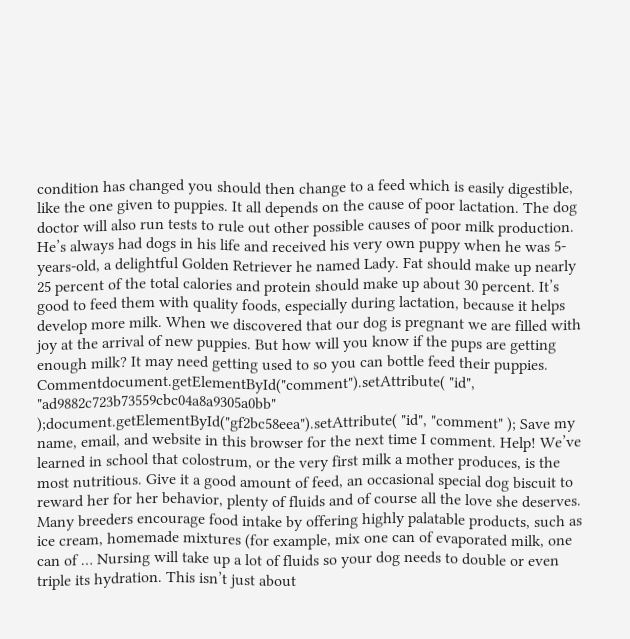condition has changed you should then change to a feed which is easily digestible, like the one given to puppies. It all depends on the cause of poor lactation. The dog doctor will also run tests to rule out other possible causes of poor milk production. He’s always had dogs in his life and received his very own puppy when he was 5-years-old, a delightful Golden Retriever he named Lady. Fat should make up nearly 25 percent of the total calories and protein should make up about 30 percent. It’s good to feed them with quality foods, especially during lactation, because it helps develop more milk. When we discovered that our dog is pregnant we are filled with joy at the arrival of new puppies. But how will you know if the pups are getting enough milk? It may need getting used to so you can bottle feed their puppies. Commentdocument.getElementById("comment").setAttribute( "id", "ad9882c723b73559cbc04a8a9305a0bb" );document.getElementById("gf2bc58eea").setAttribute( "id", "comment" ); Save my name, email, and website in this browser for the next time I comment. Help! We’ve learned in school that colostrum, or the very first milk a mother produces, is the most nutritious. Give it a good amount of feed, an occasional special dog biscuit to reward her for her behavior, plenty of fluids and of course all the love she deserves. Many breeders encourage food intake by offering highly palatable products, such as ice cream, homemade mixtures (for example, mix one can of evaporated milk, one can of … Nursing will take up a lot of fluids so your dog needs to double or even triple its hydration. This isn’t just about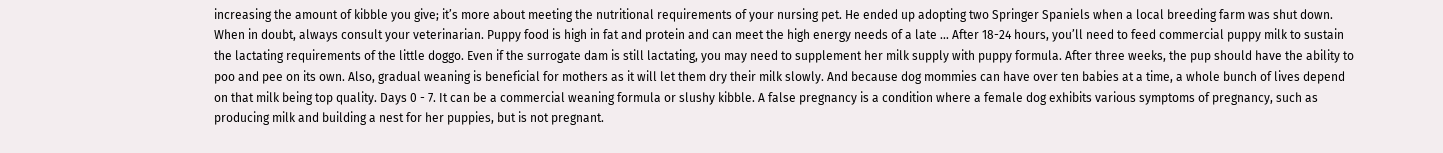increasing the amount of kibble you give; it’s more about meeting the nutritional requirements of your nursing pet. He ended up adopting two Springer Spaniels when a local breeding farm was shut down. When in doubt, always consult your veterinarian. Puppy food is high in fat and protein and can meet the high energy needs of a late … After 18-24 hours, you’ll need to feed commercial puppy milk to sustain the lactating requirements of the little doggo. Even if the surrogate dam is still lactating, you may need to supplement her milk supply with puppy formula. After three weeks, the pup should have the ability to poo and pee on its own. Also, gradual weaning is beneficial for mothers as it will let them dry their milk slowly. And because dog mommies can have over ten babies at a time, a whole bunch of lives depend on that milk being top quality. Days 0 - 7. It can be a commercial weaning formula or slushy kibble. A false pregnancy is a condition where a female dog exhibits various symptoms of pregnancy, such as producing milk and building a nest for her puppies, but is not pregnant.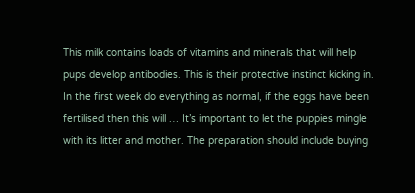This milk contains loads of vitamins and minerals that will help pups develop antibodies. This is their protective instinct kicking in. In the first week do everything as normal, if the eggs have been fertilised then this will … It’s important to let the puppies mingle with its litter and mother. The preparation should include buying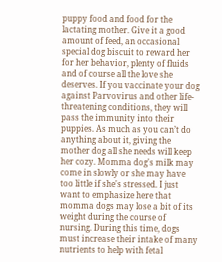puppy food and food for the lactating mother. Give it a good amount of feed, an occasional special dog biscuit to reward her for her behavior, plenty of fluids and of course all the love she deserves. If you vaccinate your dog against Parvovirus and other life-threatening conditions, they will pass the immunity into their puppies. As much as you can’t do anything about it, giving the mother dog all she needs will keep her cozy. Momma dog's milk may come in slowly or she may have too little if she's stressed. I just want to emphasize here that momma dogs may lose a bit of its weight during the course of nursing. During this time, dogs must increase their intake of many nutrients to help with fetal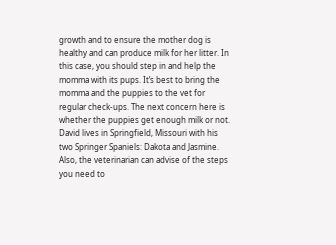growth and to ensure the mother dog is healthy and can produce milk for her litter. In this case, you should step in and help the momma with its pups. It’s best to bring the momma and the puppies to the vet for regular check-ups. The next concern here is whether the puppies get enough milk or not. David lives in Springfield, Missouri with his two Springer Spaniels: Dakota and Jasmine. Also, the veterinarian can advise of the steps you need to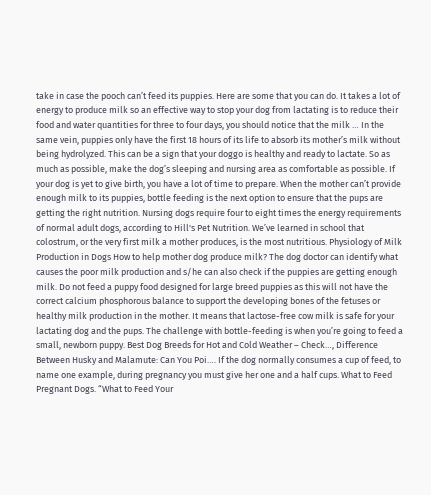take in case the pooch can’t feed its puppies. Here are some that you can do. It takes a lot of energy to produce milk so an effective way to stop your dog from lactating is to reduce their food and water quantities for three to four days, you should notice that the milk … In the same vein, puppies only have the first 18 hours of its life to absorb its mother’s milk without being hydrolyzed. This can be a sign that your doggo is healthy and ready to lactate. So as much as possible, make the dog’s sleeping and nursing area as comfortable as possible. If your dog is yet to give birth, you have a lot of time to prepare. When the mother can’t provide enough milk to its puppies, bottle feeding is the next option to ensure that the pups are getting the right nutrition. Nursing dogs require four to eight times the energy requirements of normal adult dogs, according to Hill's Pet Nutrition. We’ve learned in school that colostrum, or the very first milk a mother produces, is the most nutritious. Physiology of Milk Production in Dogs How to help mother dog produce milk? The dog doctor can identify what causes the poor milk production and s/he can also check if the puppies are getting enough milk. Do not feed a puppy food designed for large breed puppies as this will not have the correct calcium phosphorous balance to support the developing bones of the fetuses or healthy milk production in the mother. It means that lactose-free cow milk is safe for your lactating dog and the pups. The challenge with bottle-feeding is when you’re going to feed a small, newborn puppy. Best Dog Breeds for Hot and Cold Weather – Check…, Difference Between Husky and Malamute: Can You Poi…. If the dog normally consumes a cup of feed, to name one example, during pregnancy you must give her one and a half cups. What to Feed Pregnant Dogs. “What to Feed Your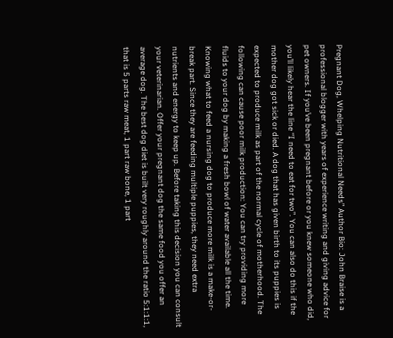Pregnant Dog, Whelping Nutritional Needs” Author Bio: John Braise is a professional blogger with years of experience writing and giving advice for pet owners. If you’ve been pregnant before or you knew someone who did, you’ll likely hear the line “I need to eat for two”. You can also do this if the mother dog got sick or died. A dog that has given birth to its puppies is expected to produce milk as part of the normal cycle of motherhood. The following can cause poor milk production: You can try providing more fluids to your dog by making a fresh bowl of water available all the time. Knowing what to feed a nursing dog to produce more milk is a make-or-break part. Since they are feeding multiple puppies, they need extra nutrients and energy to keep up. Before taking this decision you can consult your veterinarian. Offer your pregnant dog the same food you offer an average dog. The best dog diet is built very roughly around the ratio 5:1:1:1, that is 5 parts raw meat, 1 part raw bone, 1 part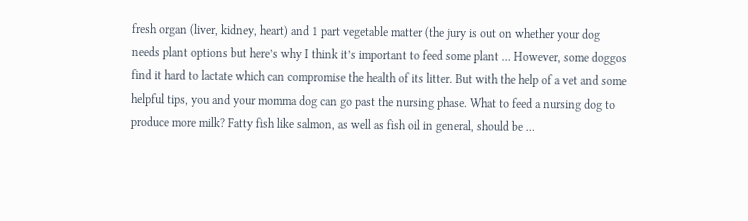fresh organ (liver, kidney, heart) and 1 part vegetable matter (the jury is out on whether your dog needs plant options but here’s why I think it’s important to feed some plant … However, some doggos find it hard to lactate which can compromise the health of its litter. But with the help of a vet and some helpful tips, you and your momma dog can go past the nursing phase. What to feed a nursing dog to produce more milk? Fatty fish like salmon, as well as fish oil in general, should be …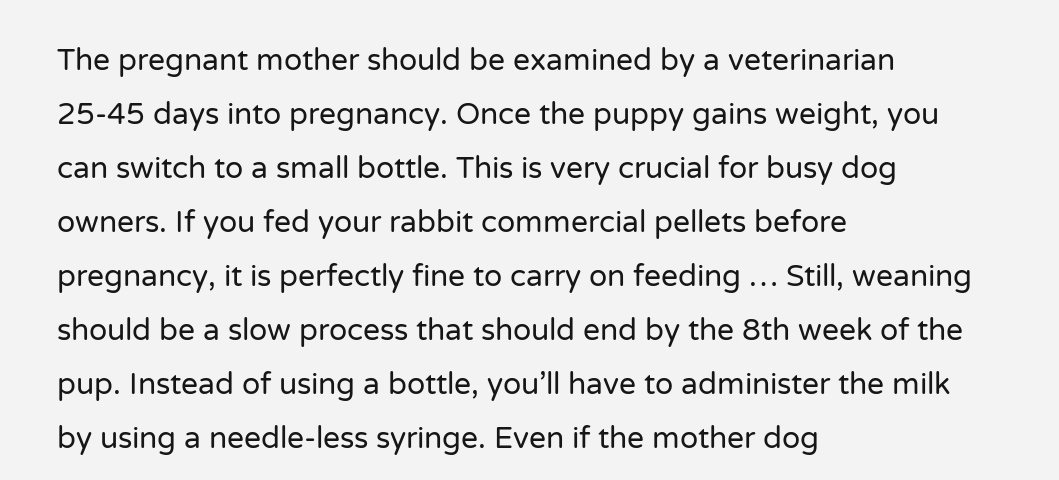The pregnant mother should be examined by a veterinarian 25-45 days into pregnancy. Once the puppy gains weight, you can switch to a small bottle. This is very crucial for busy dog owners. If you fed your rabbit commercial pellets before pregnancy, it is perfectly fine to carry on feeding … Still, weaning should be a slow process that should end by the 8th week of the pup. Instead of using a bottle, you’ll have to administer the milk by using a needle-less syringe. Even if the mother dog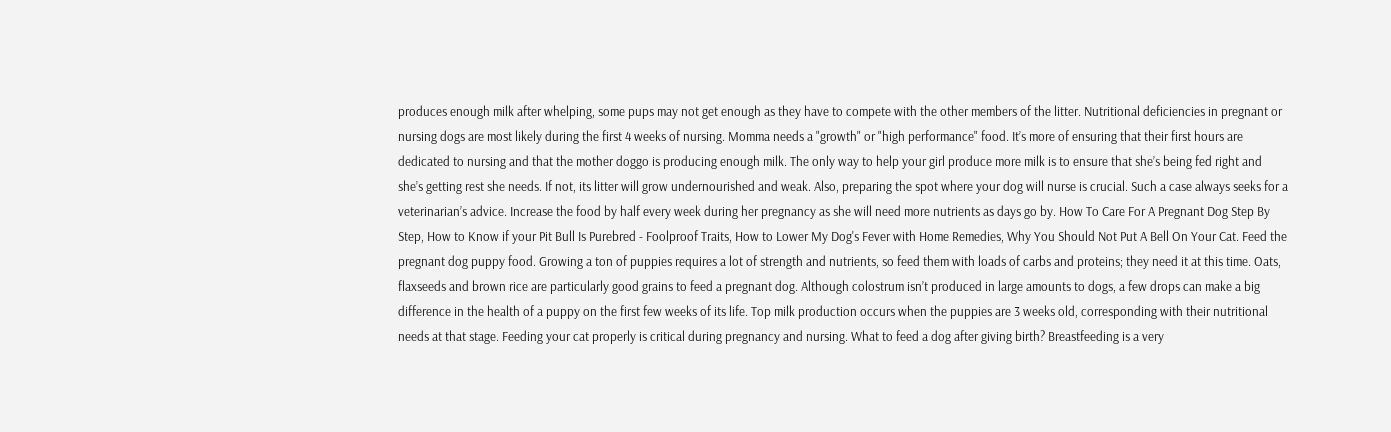produces enough milk after whelping, some pups may not get enough as they have to compete with the other members of the litter. Nutritional deficiencies in pregnant or nursing dogs are most likely during the first 4 weeks of nursing. Momma needs a "growth" or "high performance" food. It’s more of ensuring that their first hours are dedicated to nursing and that the mother doggo is producing enough milk. The only way to help your girl produce more milk is to ensure that she’s being fed right and she’s getting rest she needs. If not, its litter will grow undernourished and weak. Also, preparing the spot where your dog will nurse is crucial. Such a case always seeks for a veterinarian’s advice. Increase the food by half every week during her pregnancy as she will need more nutrients as days go by. How To Care For A Pregnant Dog Step By Step, How to Know if your Pit Bull Is Purebred - Foolproof Traits, How to Lower My Dog's Fever with Home Remedies, Why You Should Not Put A Bell On Your Cat. Feed the pregnant dog puppy food. Growing a ton of puppies requires a lot of strength and nutrients, so feed them with loads of carbs and proteins; they need it at this time. Oats, flaxseeds and brown rice are particularly good grains to feed a pregnant dog. Although colostrum isn’t produced in large amounts to dogs, a few drops can make a big difference in the health of a puppy on the first few weeks of its life. Top milk production occurs when the puppies are 3 weeks old, corresponding with their nutritional needs at that stage. Feeding your cat properly is critical during pregnancy and nursing. What to feed a dog after giving birth? Breastfeeding is a very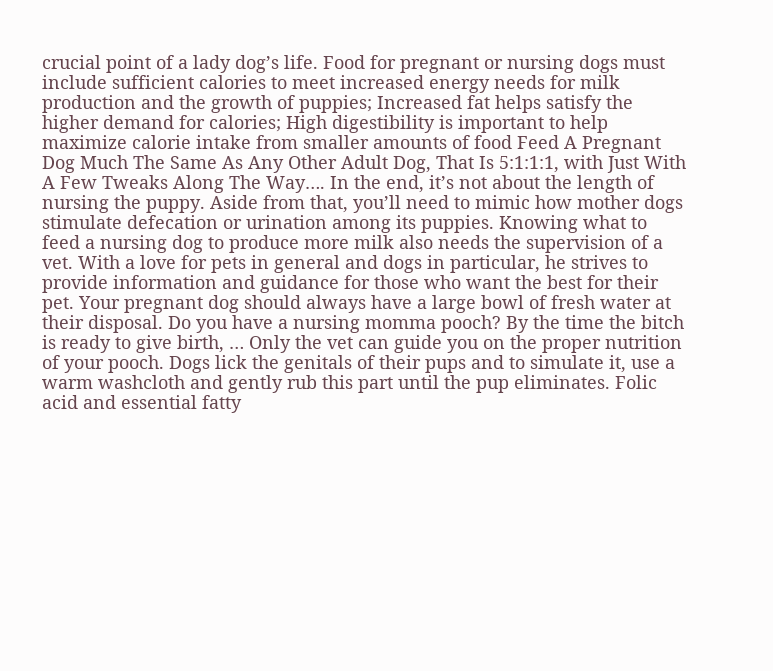crucial point of a lady dog’s life. Food for pregnant or nursing dogs must include sufficient calories to meet increased energy needs for milk production and the growth of puppies; Increased fat helps satisfy the higher demand for calories; High digestibility is important to help maximize calorie intake from smaller amounts of food Feed A Pregnant Dog Much The Same As Any Other Adult Dog, That Is 5:1:1:1, with Just With A Few Tweaks Along The Way…. In the end, it’s not about the length of nursing the puppy. Aside from that, you’ll need to mimic how mother dogs stimulate defecation or urination among its puppies. Knowing what to feed a nursing dog to produce more milk also needs the supervision of a vet. With a love for pets in general and dogs in particular, he strives to provide information and guidance for those who want the best for their pet. Your pregnant dog should always have a large bowl of fresh water at their disposal. Do you have a nursing momma pooch? By the time the bitch is ready to give birth, … Only the vet can guide you on the proper nutrition of your pooch. Dogs lick the genitals of their pups and to simulate it, use a warm washcloth and gently rub this part until the pup eliminates. Folic acid and essential fatty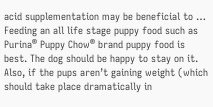acid supplementation may be beneficial to … Feeding an all life stage puppy food such as Purina® Puppy Chow® brand puppy food is best. The dog should be happy to stay on it. Also, if the pups aren’t gaining weight (which should take place dramatically in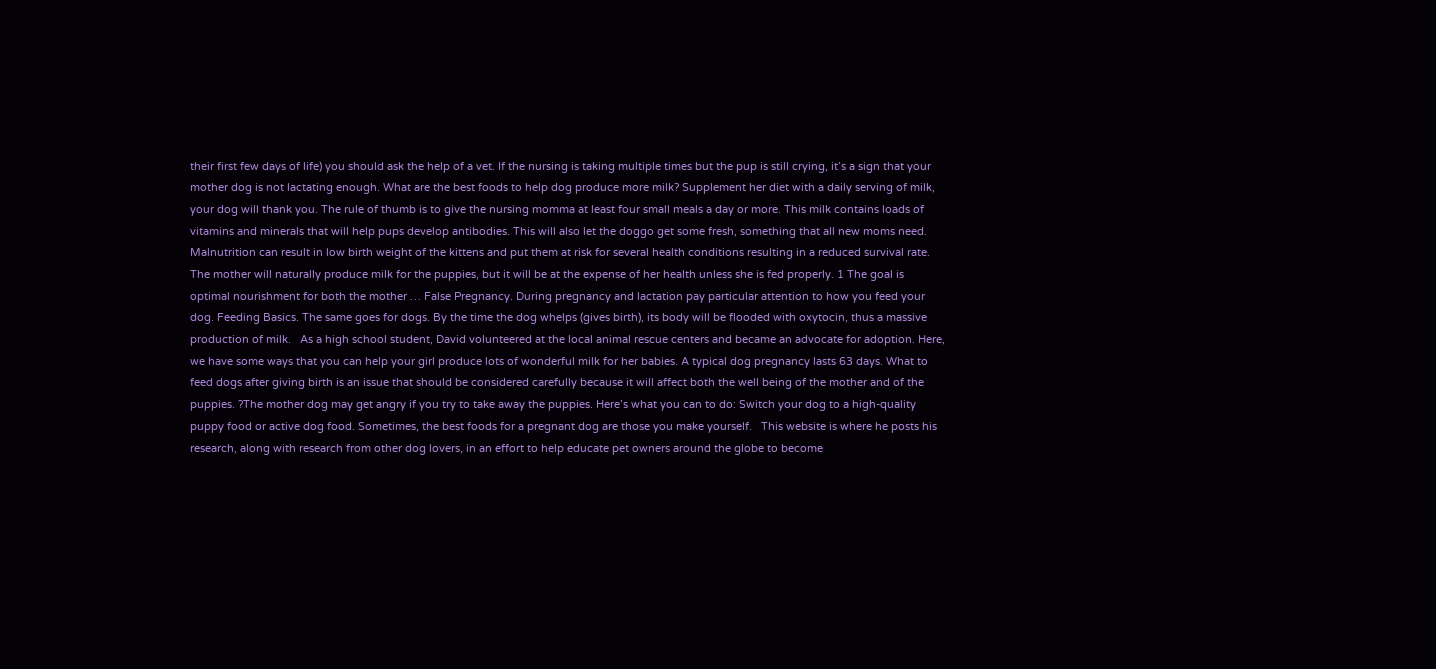their first few days of life) you should ask the help of a vet. If the nursing is taking multiple times but the pup is still crying, it’s a sign that your mother dog is not lactating enough. What are the best foods to help dog produce more milk? Supplement her diet with a daily serving of milk, your dog will thank you. The rule of thumb is to give the nursing momma at least four small meals a day or more. This milk contains loads of vitamins and minerals that will help pups develop antibodies. This will also let the doggo get some fresh, something that all new moms need. Malnutrition can result in low birth weight of the kittens and put them at risk for several health conditions resulting in a reduced survival rate. The mother will naturally produce milk for the puppies, but it will be at the expense of her health unless she is fed properly. 1 The goal is optimal nourishment for both the mother … False Pregnancy. During pregnancy and lactation pay particular attention to how you feed your dog. Feeding Basics. The same goes for dogs. By the time the dog whelps (gives birth), its body will be flooded with oxytocin, thus a massive production of milk.   As a high school student, David volunteered at the local animal rescue centers and became an advocate for adoption. Here, we have some ways that you can help your girl produce lots of wonderful milk for her babies. A typical dog pregnancy lasts 63 days. What to feed dogs after giving birth is an issue that should be considered carefully because it will affect both the well being of the mother and of the puppies. ?The mother dog may get angry if you try to take away the puppies. Here’s what you can to do: Switch your dog to a high-quality puppy food or active dog food. Sometimes, the best foods for a pregnant dog are those you make yourself.   This website is where he posts his research, along with research from other dog lovers, in an effort to help educate pet owners around the globe to become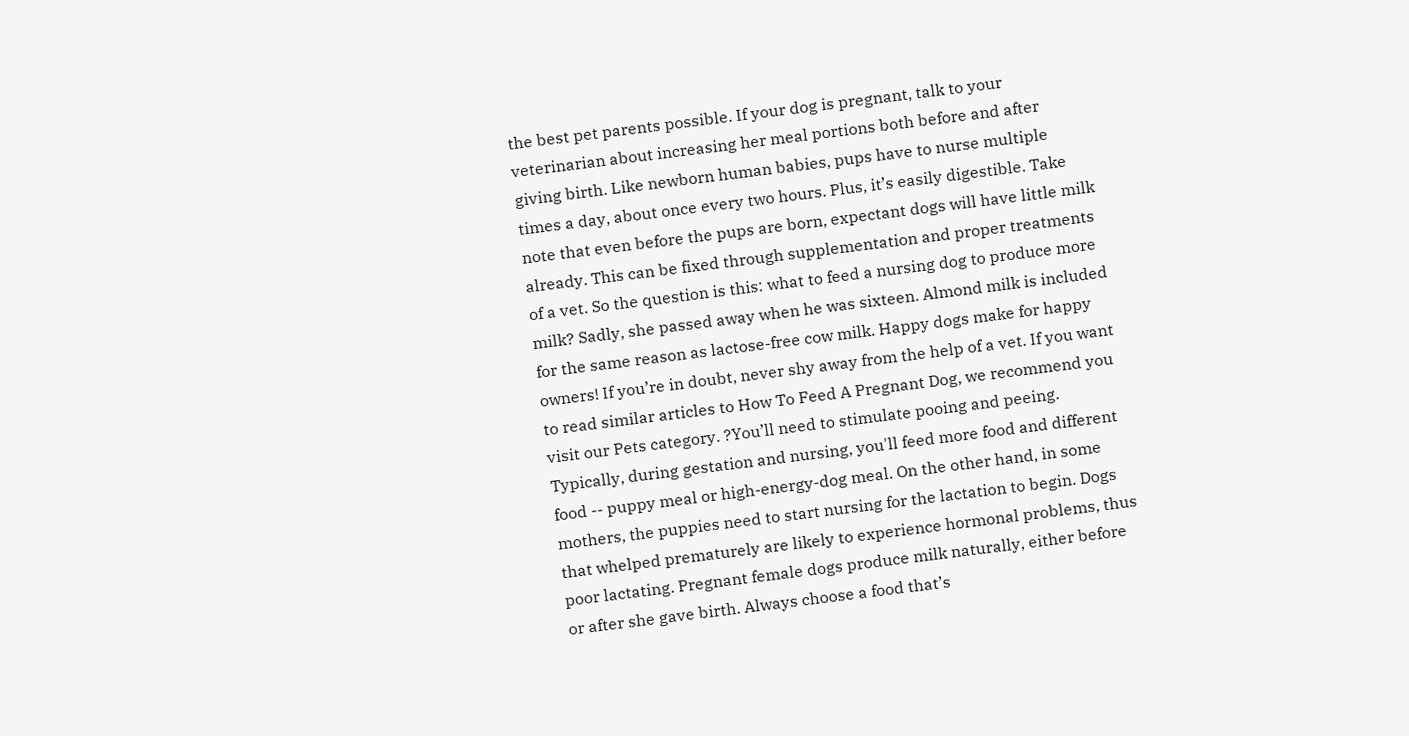the best pet parents possible. If your dog is pregnant, talk to your veterinarian about increasing her meal portions both before and after giving birth. Like newborn human babies, pups have to nurse multiple times a day, about once every two hours. Plus, it’s easily digestible. Take note that even before the pups are born, expectant dogs will have little milk already. This can be fixed through supplementation and proper treatments of a vet. So the question is this: what to feed a nursing dog to produce more milk? Sadly, she passed away when he was sixteen. Almond milk is included for the same reason as lactose-free cow milk. Happy dogs make for happy owners! If you’re in doubt, never shy away from the help of a vet. If you want to read similar articles to How To Feed A Pregnant Dog, we recommend you visit our Pets category. ?You’ll need to stimulate pooing and peeing. Typically, during gestation and nursing, you'll feed more food and different food -- puppy meal or high-energy-dog meal. On the other hand, in some mothers, the puppies need to start nursing for the lactation to begin. Dogs that whelped prematurely are likely to experience hormonal problems, thus poor lactating. Pregnant female dogs produce milk naturally, either before or after she gave birth. Always choose a food that’s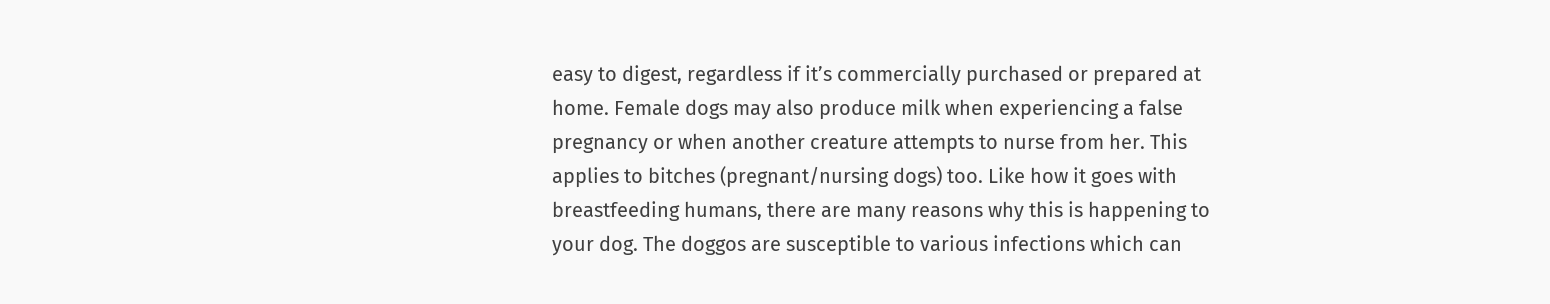easy to digest, regardless if it’s commercially purchased or prepared at home. Female dogs may also produce milk when experiencing a false pregnancy or when another creature attempts to nurse from her. This applies to bitches (pregnant/nursing dogs) too. Like how it goes with breastfeeding humans, there are many reasons why this is happening to your dog. The doggos are susceptible to various infections which can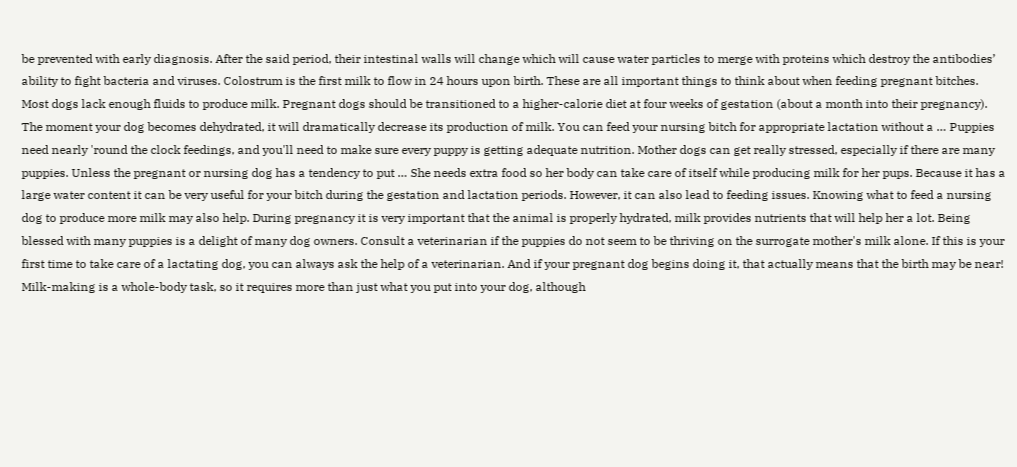be prevented with early diagnosis. After the said period, their intestinal walls will change which will cause water particles to merge with proteins which destroy the antibodies’ ability to fight bacteria and viruses. Colostrum is the first milk to flow in 24 hours upon birth. These are all important things to think about when feeding pregnant bitches. Most dogs lack enough fluids to produce milk. Pregnant dogs should be transitioned to a higher-calorie diet at four weeks of gestation (about a month into their pregnancy). The moment your dog becomes dehydrated, it will dramatically decrease its production of milk. You can feed your nursing bitch for appropriate lactation without a … Puppies need nearly 'round the clock feedings, and you'll need to make sure every puppy is getting adequate nutrition. Mother dogs can get really stressed, especially if there are many puppies. Unless the pregnant or nursing dog has a tendency to put … She needs extra food so her body can take care of itself while producing milk for her pups. Because it has a large water content it can be very useful for your bitch during the gestation and lactation periods. However, it can also lead to feeding issues. Knowing what to feed a nursing dog to produce more milk may also help. During pregnancy it is very important that the animal is properly hydrated, milk provides nutrients that will help her a lot. Being blessed with many puppies is a delight of many dog owners. Consult a veterinarian if the puppies do not seem to be thriving on the surrogate mother's milk alone. If this is your first time to take care of a lactating dog, you can always ask the help of a veterinarian. And if your pregnant dog begins doing it, that actually means that the birth may be near! Milk-making is a whole-body task, so it requires more than just what you put into your dog, although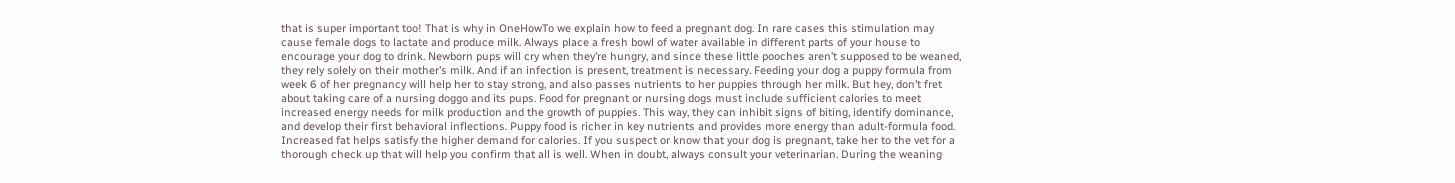that is super important too! That is why in OneHowTo we explain how to feed a pregnant dog. In rare cases this stimulation may cause female dogs to lactate and produce milk. Always place a fresh bowl of water available in different parts of your house to encourage your dog to drink. Newborn pups will cry when they’re hungry, and since these little pooches aren’t supposed to be weaned, they rely solely on their mother’s milk. And if an infection is present, treatment is necessary. Feeding your dog a puppy formula from week 6 of her pregnancy will help her to stay strong, and also passes nutrients to her puppies through her milk. But hey, don’t fret about taking care of a nursing doggo and its pups. Food for pregnant or nursing dogs must include sufficient calories to meet increased energy needs for milk production and the growth of puppies. This way, they can inhibit signs of biting, identify dominance, and develop their first behavioral inflections. Puppy food is richer in key nutrients and provides more energy than adult-formula food. Increased fat helps satisfy the higher demand for calories. If you suspect or know that your dog is pregnant, take her to the vet for a thorough check up that will help you confirm that all is well. When in doubt, always consult your veterinarian. During the weaning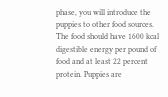phase, you will introduce the puppies to other food sources. The food should have 1600 kcal digestible energy per pound of food and at least 22 percent protein. Puppies are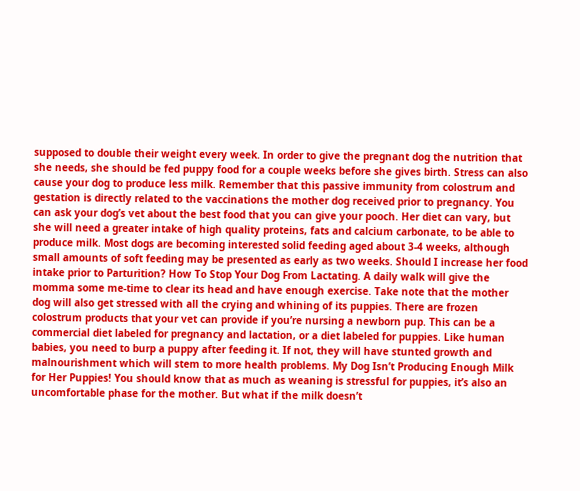supposed to double their weight every week. In order to give the pregnant dog the nutrition that she needs, she should be fed puppy food for a couple weeks before she gives birth. Stress can also cause your dog to produce less milk. Remember that this passive immunity from colostrum and gestation is directly related to the vaccinations the mother dog received prior to pregnancy. You can ask your dog’s vet about the best food that you can give your pooch. Her diet can vary, but she will need a greater intake of high quality proteins, fats and calcium carbonate, to be able to produce milk. Most dogs are becoming interested solid feeding aged about 3-4 weeks, although small amounts of soft feeding may be presented as early as two weeks. Should I increase her food intake prior to Parturition? How To Stop Your Dog From Lactating. A daily walk will give the momma some me-time to clear its head and have enough exercise. Take note that the mother dog will also get stressed with all the crying and whining of its puppies. There are frozen colostrum products that your vet can provide if you’re nursing a newborn pup. This can be a commercial diet labeled for pregnancy and lactation, or a diet labeled for puppies. Like human babies, you need to burp a puppy after feeding it. If not, they will have stunted growth and malnourishment which will stem to more health problems. My Dog Isn’t Producing Enough Milk for Her Puppies! You should know that as much as weaning is stressful for puppies, it’s also an uncomfortable phase for the mother. But what if the milk doesn’t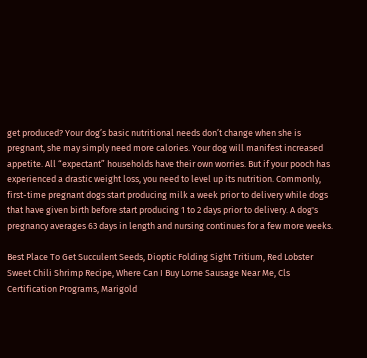get produced? Your dog’s basic nutritional needs don’t change when she is pregnant, she may simply need more calories. Your dog will manifest increased appetite. All “expectant” households have their own worries. But if your pooch has experienced a drastic weight loss, you need to level up its nutrition. Commonly, first-time pregnant dogs start producing milk a week prior to delivery while dogs that have given birth before start producing 1 to 2 days prior to delivery. A dog's pregnancy averages 63 days in length and nursing continues for a few more weeks.

Best Place To Get Succulent Seeds, Dioptic Folding Sight Tritium, Red Lobster Sweet Chili Shrimp Recipe, Where Can I Buy Lorne Sausage Near Me, Cls Certification Programs, Marigold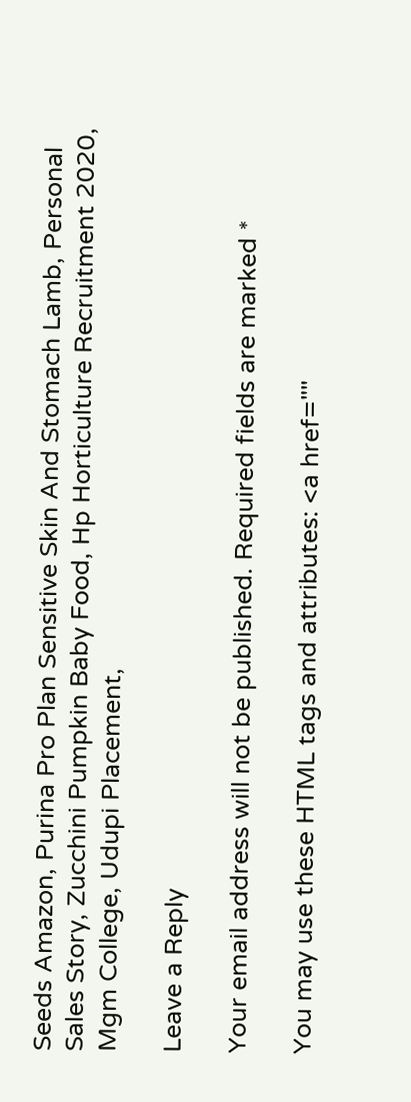Seeds Amazon, Purina Pro Plan Sensitive Skin And Stomach Lamb, Personal Sales Story, Zucchini Pumpkin Baby Food, Hp Horticulture Recruitment 2020, Mgm College, Udupi Placement,

Leave a Reply

Your email address will not be published. Required fields are marked *

You may use these HTML tags and attributes: <a href=""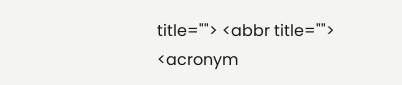title=""> <abbr title=""> <acronym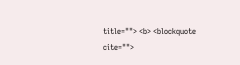title=""> <b> <blockquote cite="">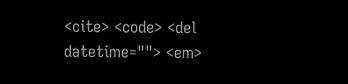<cite> <code> <del datetime=""> <em>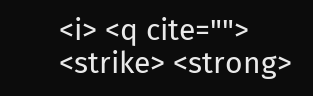<i> <q cite=""> <strike> <strong>